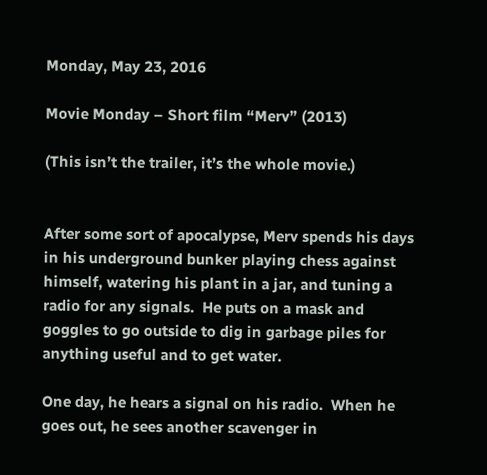Monday, May 23, 2016

Movie Monday – Short film “Merv” (2013)

(This isn’t the trailer, it’s the whole movie.)


After some sort of apocalypse, Merv spends his days in his underground bunker playing chess against himself, watering his plant in a jar, and tuning a radio for any signals.  He puts on a mask and goggles to go outside to dig in garbage piles for anything useful and to get water.

One day, he hears a signal on his radio.  When he goes out, he sees another scavenger in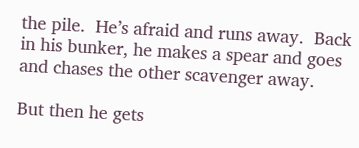the pile.  He’s afraid and runs away.  Back in his bunker, he makes a spear and goes and chases the other scavenger away.

But then he gets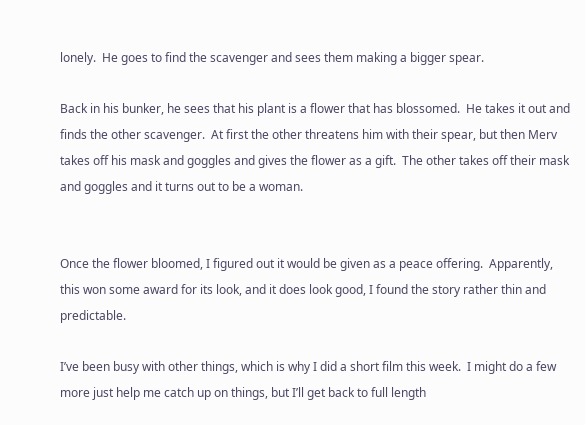lonely.  He goes to find the scavenger and sees them making a bigger spear.

Back in his bunker, he sees that his plant is a flower that has blossomed.  He takes it out and finds the other scavenger.  At first the other threatens him with their spear, but then Merv takes off his mask and goggles and gives the flower as a gift.  The other takes off their mask and goggles and it turns out to be a woman.


Once the flower bloomed, I figured out it would be given as a peace offering.  Apparently, this won some award for its look, and it does look good, I found the story rather thin and predictable.

I’ve been busy with other things, which is why I did a short film this week.  I might do a few more just help me catch up on things, but I’ll get back to full length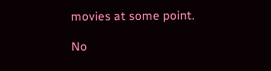movies at some point.

No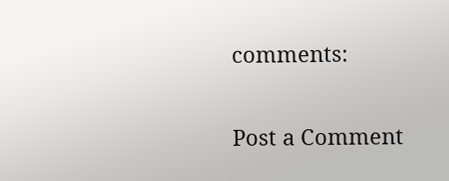comments:

Post a Comment